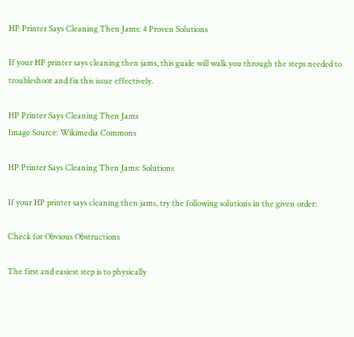HP Printer Says Cleaning Then Jams: 4 Proven Solutions

If your HP printer says cleaning then jams, this guide will walk you through the steps needed to troubleshoot and fix this issue effectively.

HP Printer Says Cleaning Then Jams
Image Source: Wikimedia Commons

HP Printer Says Cleaning Then Jams: Solutions

If your HP printer says cleaning then jams, try the following solutions in the given order:

Check for Obvious Obstructions

The first and easiest step is to physically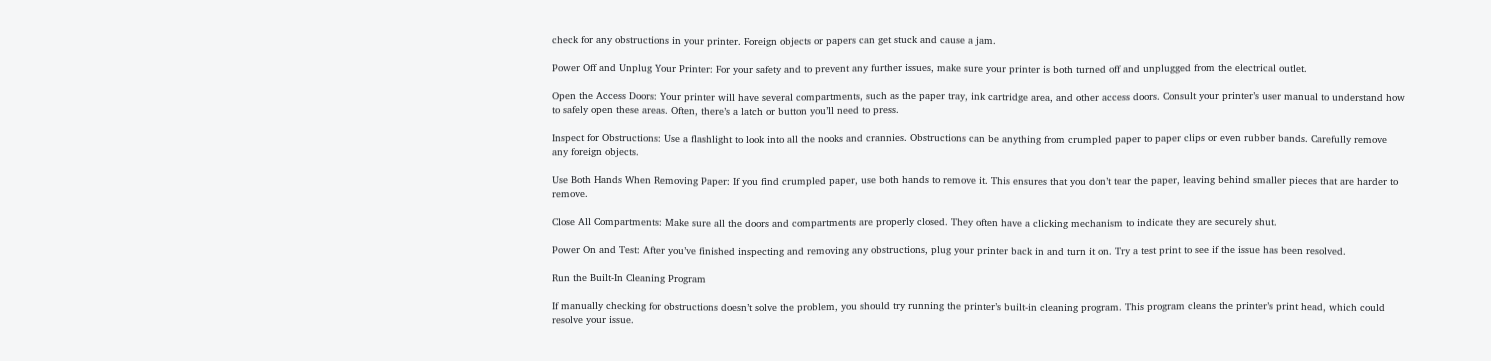check for any obstructions in your printer. Foreign objects or papers can get stuck and cause a jam.

Power Off and Unplug Your Printer: For your safety and to prevent any further issues, make sure your printer is both turned off and unplugged from the electrical outlet.

Open the Access Doors: Your printer will have several compartments, such as the paper tray, ink cartridge area, and other access doors. Consult your printer’s user manual to understand how to safely open these areas. Often, there’s a latch or button you’ll need to press.

Inspect for Obstructions: Use a flashlight to look into all the nooks and crannies. Obstructions can be anything from crumpled paper to paper clips or even rubber bands. Carefully remove any foreign objects.

Use Both Hands When Removing Paper: If you find crumpled paper, use both hands to remove it. This ensures that you don’t tear the paper, leaving behind smaller pieces that are harder to remove.

Close All Compartments: Make sure all the doors and compartments are properly closed. They often have a clicking mechanism to indicate they are securely shut.

Power On and Test: After you’ve finished inspecting and removing any obstructions, plug your printer back in and turn it on. Try a test print to see if the issue has been resolved.

Run the Built-In Cleaning Program

If manually checking for obstructions doesn’t solve the problem, you should try running the printer’s built-in cleaning program. This program cleans the printer’s print head, which could resolve your issue.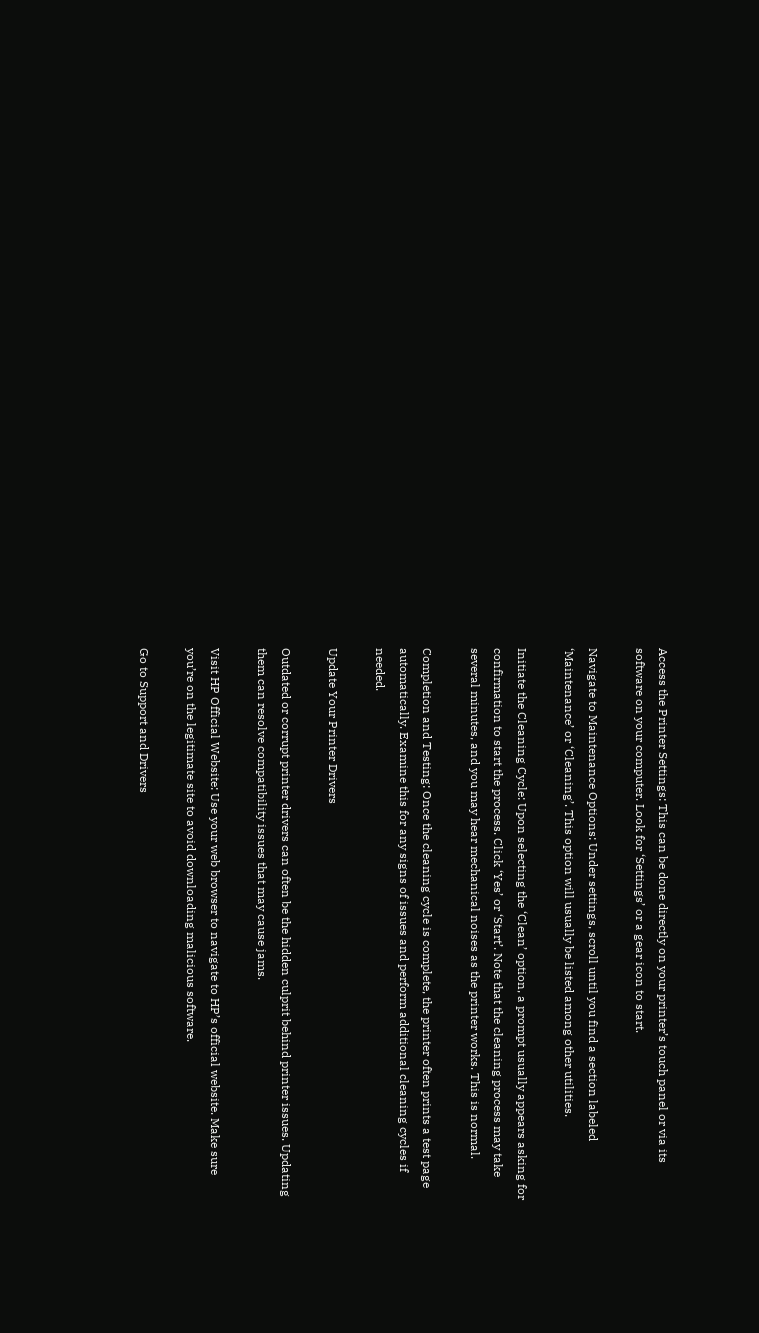Access the Printer Settings: This can be done directly on your printer’s touch panel or via its software on your computer. Look for ‘Settings’ or a gear icon to start.

Navigate to Maintenance Options: Under settings, scroll until you find a section labeled ‘Maintenance’ or ‘Cleaning’. This option will usually be listed among other utilities.

Initiate the Cleaning Cycle: Upon selecting the ‘Clean’ option, a prompt usually appears asking for confirmation to start the process. Click ‘Yes’ or ‘Start’. Note that the cleaning process may take several minutes, and you may hear mechanical noises as the printer works. This is normal.

Completion and Testing: Once the cleaning cycle is complete, the printer often prints a test page automatically. Examine this for any signs of issues and perform additional cleaning cycles if needed.

Update Your Printer Drivers

Outdated or corrupt printer drivers can often be the hidden culprit behind printer issues. Updating them can resolve compatibility issues that may cause jams.

Visit HP Official Website: Use your web browser to navigate to HP’s official website. Make sure you’re on the legitimate site to avoid downloading malicious software.

Go to Support and Drivers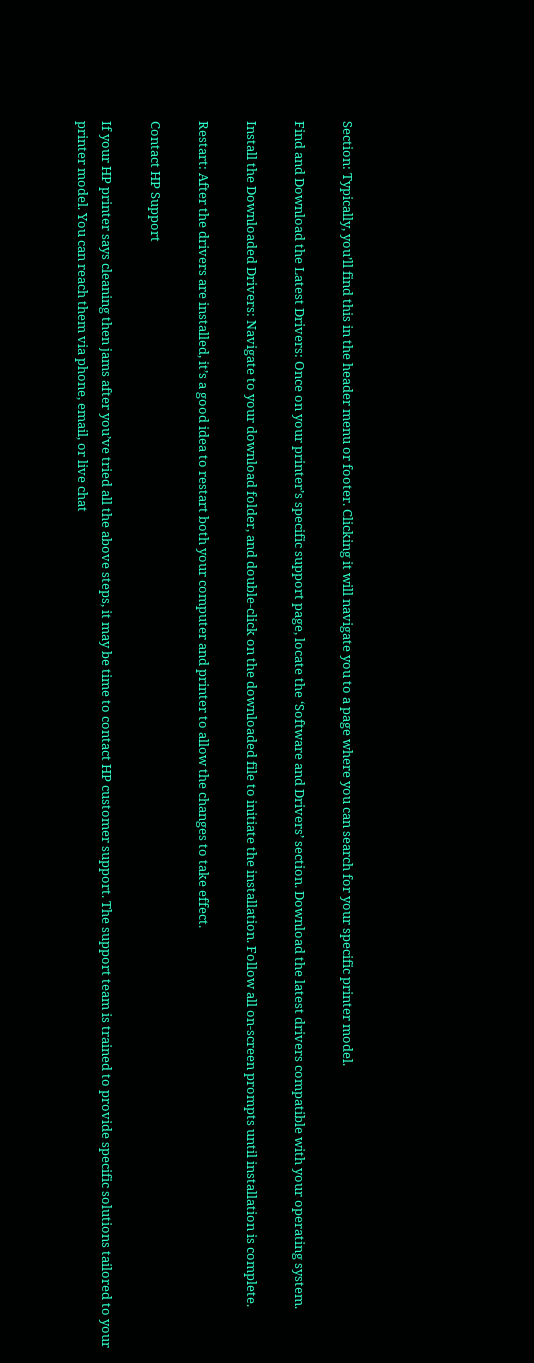Section: Typically, you’ll find this in the header menu or footer. Clicking it will navigate you to a page where you can search for your specific printer model.

Find and Download the Latest Drivers: Once on your printer’s specific support page, locate the ‘Software and Drivers’ section. Download the latest drivers compatible with your operating system.

Install the Downloaded Drivers: Navigate to your download folder, and double-click on the downloaded file to initiate the installation. Follow all on-screen prompts until installation is complete.

Restart: After the drivers are installed, it’s a good idea to restart both your computer and printer to allow the changes to take effect.

Contact HP Support

If your HP printer says cleaning then jams after you’ve tried all the above steps, it may be time to contact HP customer support. The support team is trained to provide specific solutions tailored to your printer model. You can reach them via phone, email, or live chat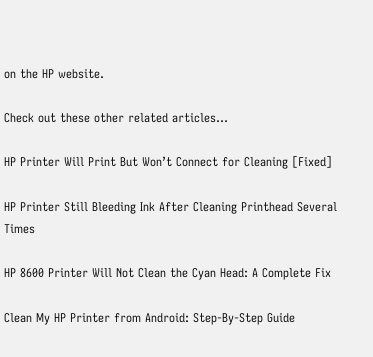on the HP website.

Check out these other related articles…

HP Printer Will Print But Won’t Connect for Cleaning [Fixed]

HP Printer Still Bleeding Ink After Cleaning Printhead Several Times

HP 8600 Printer Will Not Clean the Cyan Head: A Complete Fix

Clean My HP Printer from Android: Step-By-Step Guide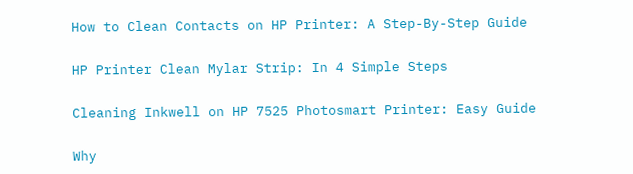How to Clean Contacts on HP Printer: A Step-By-Step Guide

HP Printer Clean Mylar Strip: In 4 Simple Steps

Cleaning Inkwell on HP 7525 Photosmart Printer: Easy Guide

Why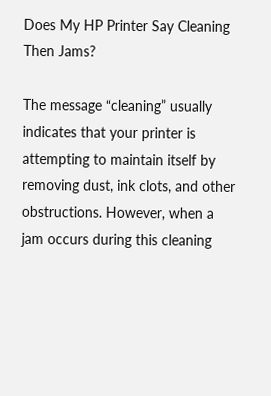Does My HP Printer Say Cleaning Then Jams?

The message “cleaning” usually indicates that your printer is attempting to maintain itself by removing dust, ink clots, and other obstructions. However, when a jam occurs during this cleaning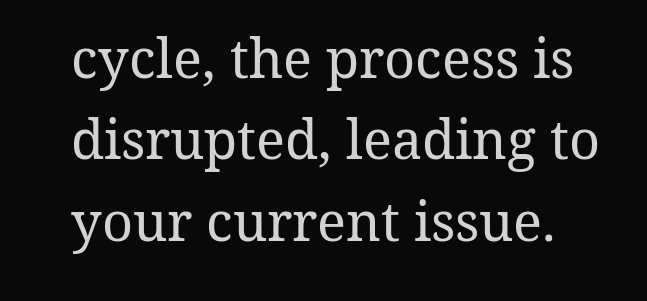cycle, the process is disrupted, leading to your current issue.